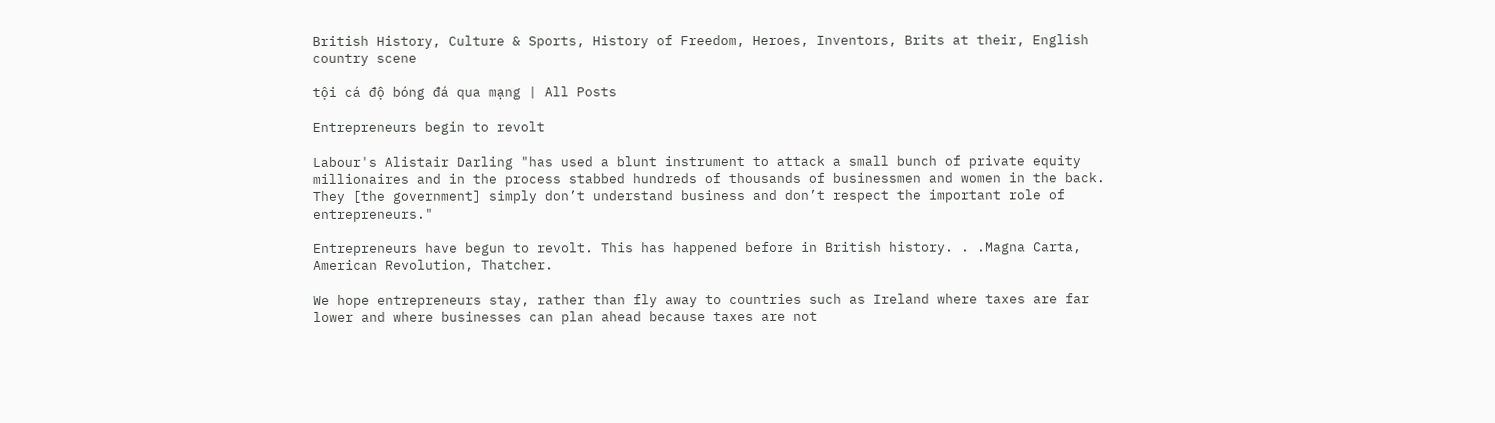British History, Culture & Sports, History of Freedom, Heroes, Inventors, Brits at their, English country scene

tội cá độ bóng đá qua mạng | All Posts

Entrepreneurs begin to revolt

Labour's Alistair Darling "has used a blunt instrument to attack a small bunch of private equity millionaires and in the process stabbed hundreds of thousands of businessmen and women in the back. They [the government] simply don’t understand business and don’t respect the important role of entrepreneurs."

Entrepreneurs have begun to revolt. This has happened before in British history. . .Magna Carta, American Revolution, Thatcher.

We hope entrepreneurs stay, rather than fly away to countries such as Ireland where taxes are far lower and where businesses can plan ahead because taxes are not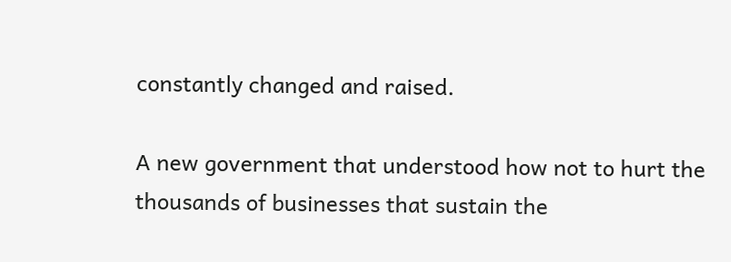constantly changed and raised.

A new government that understood how not to hurt the thousands of businesses that sustain the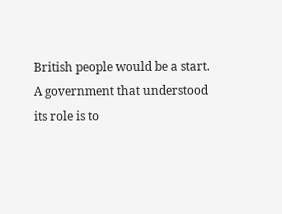British people would be a start. A government that understood its role is to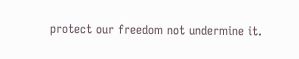protect our freedom not undermine it.